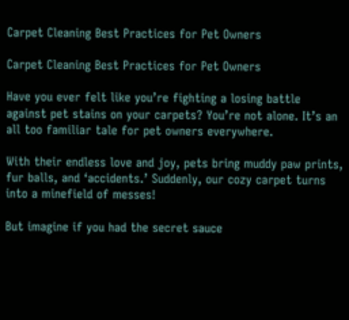Carpet Cleaning Best Practices for Pet Owners

Carpet Cleaning Best Practices for Pet Owners

Have you ever felt like you’re fighting a losing battle against pet stains on your carpets? You’re not alone. It’s an all too familiar tale for pet owners everywhere.

With their endless love and joy, pets bring muddy paw prints, fur balls, and ‘accidents.’ Suddenly, our cozy carpet turns into a minefield of messes!

But imagine if you had the secret sauce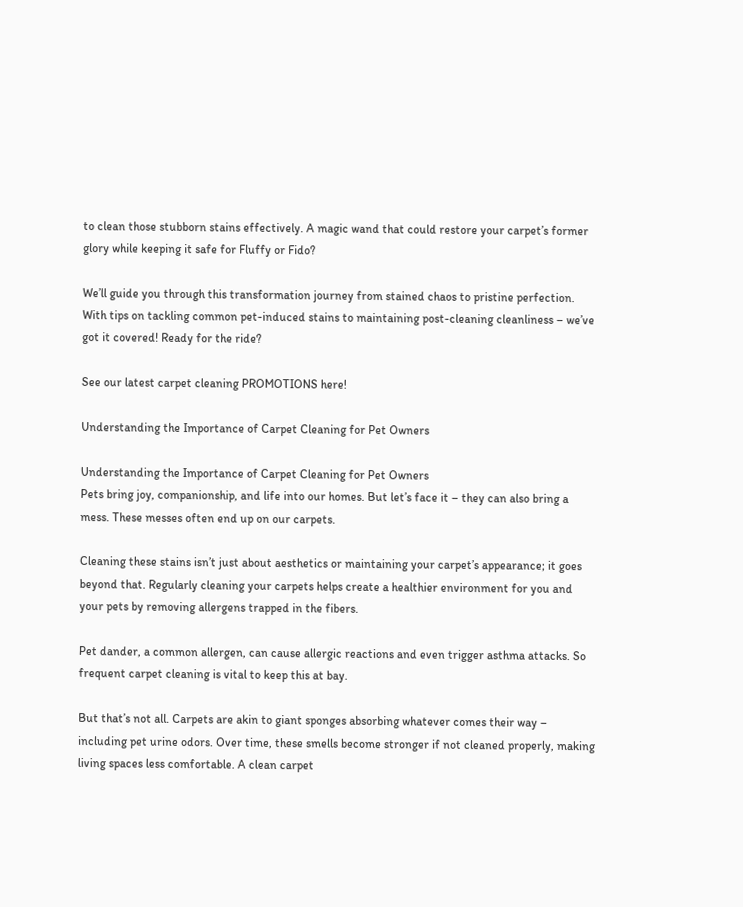to clean those stubborn stains effectively. A magic wand that could restore your carpet’s former glory while keeping it safe for Fluffy or Fido?

We’ll guide you through this transformation journey from stained chaos to pristine perfection. With tips on tackling common pet-induced stains to maintaining post-cleaning cleanliness – we’ve got it covered! Ready for the ride?

See our latest carpet cleaning PROMOTIONS here!

Understanding the Importance of Carpet Cleaning for Pet Owners

Understanding the Importance of Carpet Cleaning for Pet Owners
Pets bring joy, companionship, and life into our homes. But let’s face it – they can also bring a mess. These messes often end up on our carpets.

Cleaning these stains isn’t just about aesthetics or maintaining your carpet’s appearance; it goes beyond that. Regularly cleaning your carpets helps create a healthier environment for you and your pets by removing allergens trapped in the fibers.

Pet dander, a common allergen, can cause allergic reactions and even trigger asthma attacks. So frequent carpet cleaning is vital to keep this at bay.

But that’s not all. Carpets are akin to giant sponges absorbing whatever comes their way – including pet urine odors. Over time, these smells become stronger if not cleaned properly, making living spaces less comfortable. A clean carpet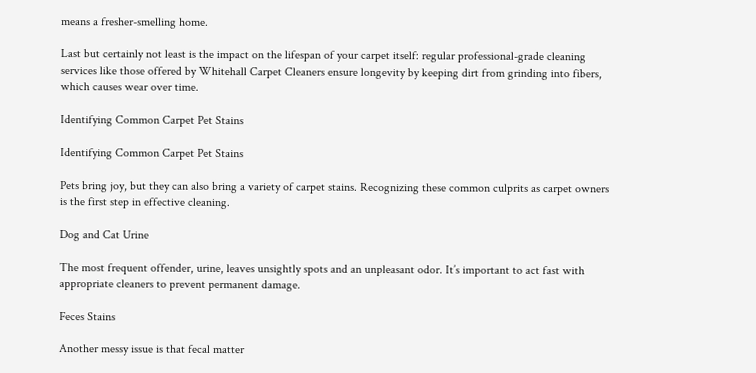means a fresher-smelling home.

Last but certainly not least is the impact on the lifespan of your carpet itself: regular professional-grade cleaning services like those offered by Whitehall Carpet Cleaners ensure longevity by keeping dirt from grinding into fibers, which causes wear over time.

Identifying Common Carpet Pet Stains

Identifying Common Carpet Pet Stains

Pets bring joy, but they can also bring a variety of carpet stains. Recognizing these common culprits as carpet owners is the first step in effective cleaning.

Dog and Cat Urine

The most frequent offender, urine, leaves unsightly spots and an unpleasant odor. It’s important to act fast with appropriate cleaners to prevent permanent damage.

Feces Stains

Another messy issue is that fecal matter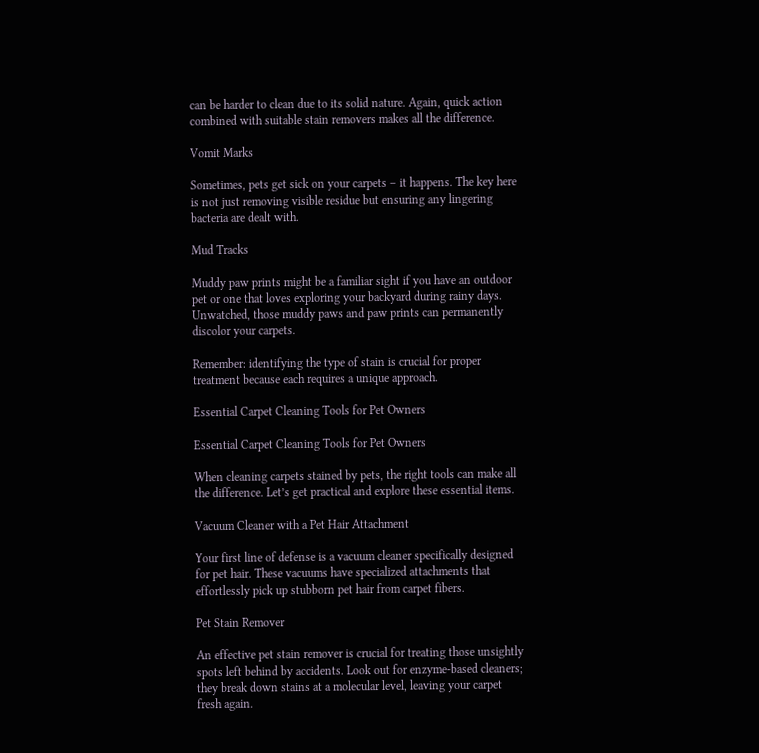can be harder to clean due to its solid nature. Again, quick action combined with suitable stain removers makes all the difference.

Vomit Marks

Sometimes, pets get sick on your carpets – it happens. The key here is not just removing visible residue but ensuring any lingering bacteria are dealt with.

Mud Tracks

Muddy paw prints might be a familiar sight if you have an outdoor pet or one that loves exploring your backyard during rainy days. Unwatched, those muddy paws and paw prints can permanently discolor your carpets.

Remember: identifying the type of stain is crucial for proper treatment because each requires a unique approach.

Essential Carpet Cleaning Tools for Pet Owners

Essential Carpet Cleaning Tools for Pet Owners

When cleaning carpets stained by pets, the right tools can make all the difference. Let’s get practical and explore these essential items.

Vacuum Cleaner with a Pet Hair Attachment

Your first line of defense is a vacuum cleaner specifically designed for pet hair. These vacuums have specialized attachments that effortlessly pick up stubborn pet hair from carpet fibers.

Pet Stain Remover

An effective pet stain remover is crucial for treating those unsightly spots left behind by accidents. Look out for enzyme-based cleaners; they break down stains at a molecular level, leaving your carpet fresh again.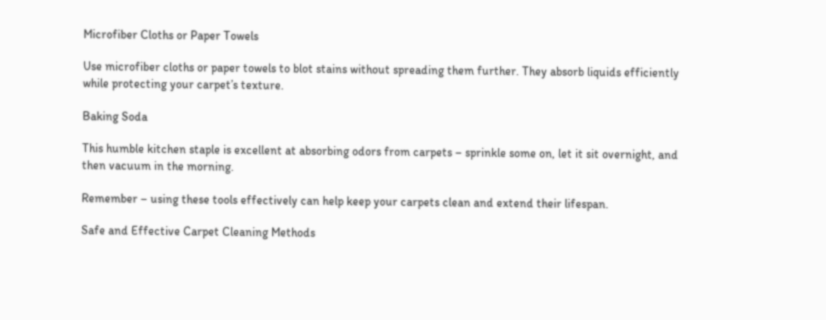Microfiber Cloths or Paper Towels

Use microfiber cloths or paper towels to blot stains without spreading them further. They absorb liquids efficiently while protecting your carpet’s texture.

Baking Soda

This humble kitchen staple is excellent at absorbing odors from carpets – sprinkle some on, let it sit overnight, and then vacuum in the morning.

Remember – using these tools effectively can help keep your carpets clean and extend their lifespan.

Safe and Effective Carpet Cleaning Methods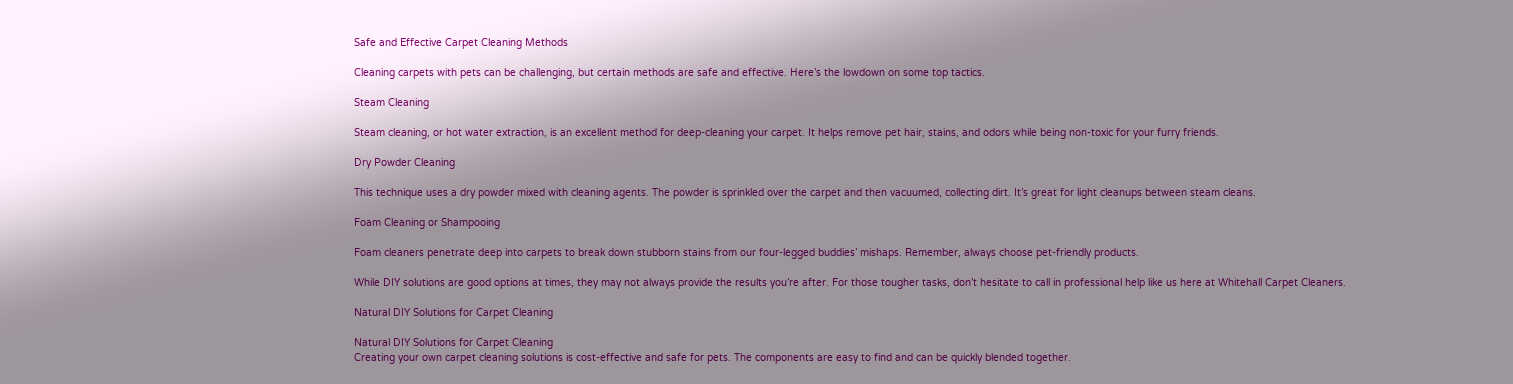Safe and Effective Carpet Cleaning Methods

Cleaning carpets with pets can be challenging, but certain methods are safe and effective. Here’s the lowdown on some top tactics.

Steam Cleaning

Steam cleaning, or hot water extraction, is an excellent method for deep-cleaning your carpet. It helps remove pet hair, stains, and odors while being non-toxic for your furry friends.

Dry Powder Cleaning

This technique uses a dry powder mixed with cleaning agents. The powder is sprinkled over the carpet and then vacuumed, collecting dirt. It’s great for light cleanups between steam cleans.

Foam Cleaning or Shampooing

Foam cleaners penetrate deep into carpets to break down stubborn stains from our four-legged buddies’ mishaps. Remember, always choose pet-friendly products.

While DIY solutions are good options at times, they may not always provide the results you’re after. For those tougher tasks, don’t hesitate to call in professional help like us here at Whitehall Carpet Cleaners.

Natural DIY Solutions for Carpet Cleaning

Natural DIY Solutions for Carpet Cleaning
Creating your own carpet cleaning solutions is cost-effective and safe for pets. The components are easy to find and can be quickly blended together.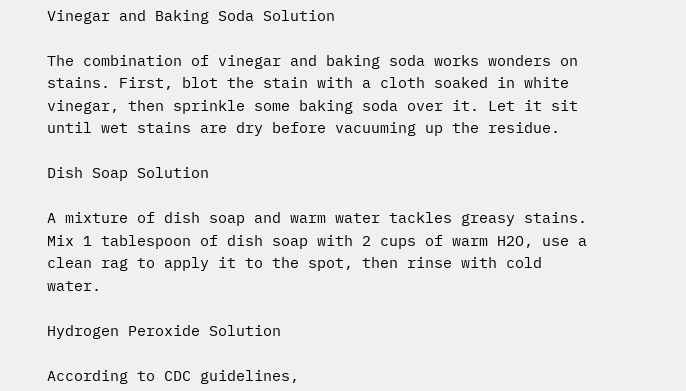Vinegar and Baking Soda Solution

The combination of vinegar and baking soda works wonders on stains. First, blot the stain with a cloth soaked in white vinegar, then sprinkle some baking soda over it. Let it sit until wet stains are dry before vacuuming up the residue.

Dish Soap Solution

A mixture of dish soap and warm water tackles greasy stains. Mix 1 tablespoon of dish soap with 2 cups of warm H2O, use a clean rag to apply it to the spot, then rinse with cold water.

Hydrogen Peroxide Solution

According to CDC guidelines,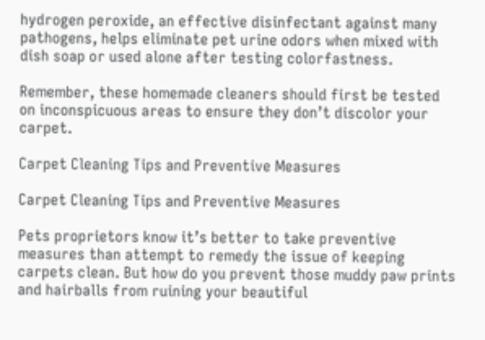hydrogen peroxide, an effective disinfectant against many pathogens, helps eliminate pet urine odors when mixed with dish soap or used alone after testing colorfastness.

Remember, these homemade cleaners should first be tested on inconspicuous areas to ensure they don’t discolor your carpet.

Carpet Cleaning Tips and Preventive Measures

Carpet Cleaning Tips and Preventive Measures

Pets proprietors know it’s better to take preventive measures than attempt to remedy the issue of keeping carpets clean. But how do you prevent those muddy paw prints and hairballs from ruining your beautiful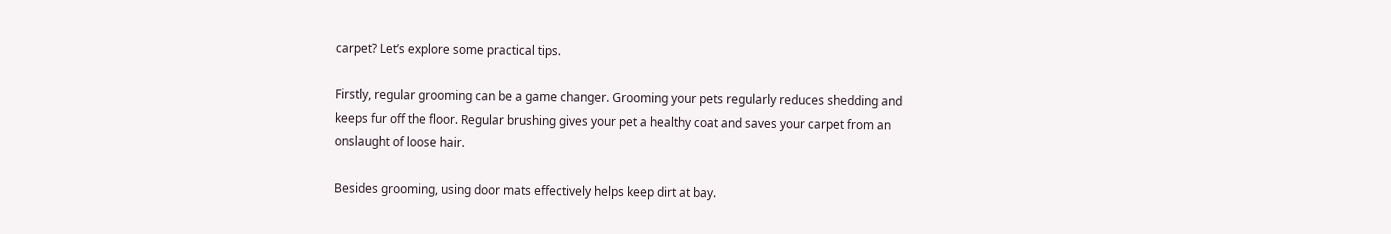carpet? Let’s explore some practical tips.

Firstly, regular grooming can be a game changer. Grooming your pets regularly reduces shedding and keeps fur off the floor. Regular brushing gives your pet a healthy coat and saves your carpet from an onslaught of loose hair.

Besides grooming, using door mats effectively helps keep dirt at bay.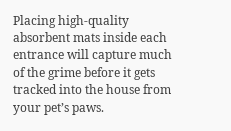Placing high-quality absorbent mats inside each entrance will capture much of the grime before it gets tracked into the house from your pet’s paws.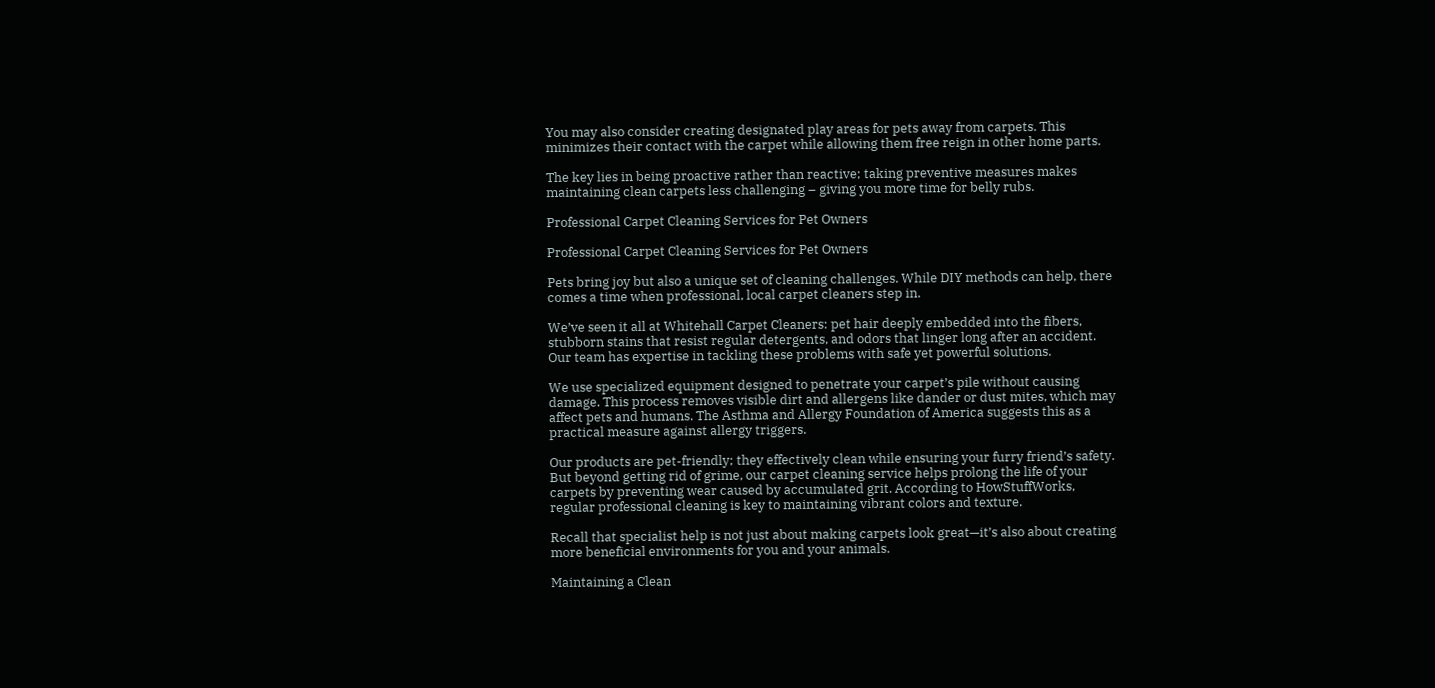You may also consider creating designated play areas for pets away from carpets. This minimizes their contact with the carpet while allowing them free reign in other home parts.

The key lies in being proactive rather than reactive; taking preventive measures makes maintaining clean carpets less challenging – giving you more time for belly rubs.

Professional Carpet Cleaning Services for Pet Owners

Professional Carpet Cleaning Services for Pet Owners

Pets bring joy but also a unique set of cleaning challenges. While DIY methods can help, there comes a time when professional, local carpet cleaners step in.

We’ve seen it all at Whitehall Carpet Cleaners: pet hair deeply embedded into the fibers, stubborn stains that resist regular detergents, and odors that linger long after an accident. Our team has expertise in tackling these problems with safe yet powerful solutions.

We use specialized equipment designed to penetrate your carpet’s pile without causing damage. This process removes visible dirt and allergens like dander or dust mites, which may affect pets and humans. The Asthma and Allergy Foundation of America suggests this as a practical measure against allergy triggers.

Our products are pet-friendly; they effectively clean while ensuring your furry friend’s safety. But beyond getting rid of grime, our carpet cleaning service helps prolong the life of your carpets by preventing wear caused by accumulated grit. According to HowStuffWorks, regular professional cleaning is key to maintaining vibrant colors and texture.

Recall that specialist help is not just about making carpets look great—it’s also about creating more beneficial environments for you and your animals.

Maintaining a Clean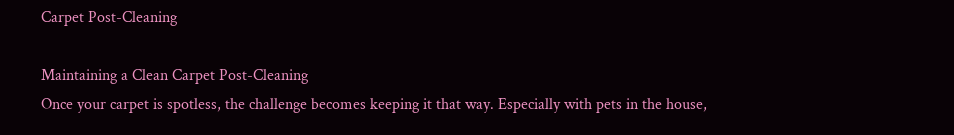Carpet Post-Cleaning

Maintaining a Clean Carpet Post-Cleaning
Once your carpet is spotless, the challenge becomes keeping it that way. Especially with pets in the house,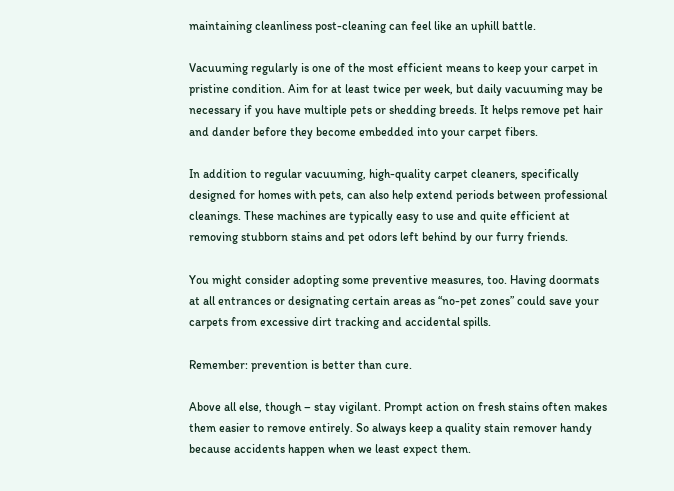maintaining cleanliness post-cleaning can feel like an uphill battle.

Vacuuming regularly is one of the most efficient means to keep your carpet in pristine condition. Aim for at least twice per week, but daily vacuuming may be necessary if you have multiple pets or shedding breeds. It helps remove pet hair and dander before they become embedded into your carpet fibers.

In addition to regular vacuuming, high-quality carpet cleaners, specifically designed for homes with pets, can also help extend periods between professional cleanings. These machines are typically easy to use and quite efficient at removing stubborn stains and pet odors left behind by our furry friends.

You might consider adopting some preventive measures, too. Having doormats at all entrances or designating certain areas as “no-pet zones” could save your carpets from excessive dirt tracking and accidental spills.

Remember: prevention is better than cure.

Above all else, though – stay vigilant. Prompt action on fresh stains often makes them easier to remove entirely. So always keep a quality stain remover handy because accidents happen when we least expect them.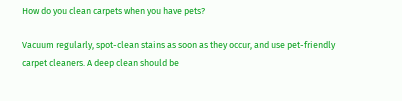How do you clean carpets when you have pets?

Vacuum regularly, spot-clean stains as soon as they occur, and use pet-friendly carpet cleaners. A deep clean should be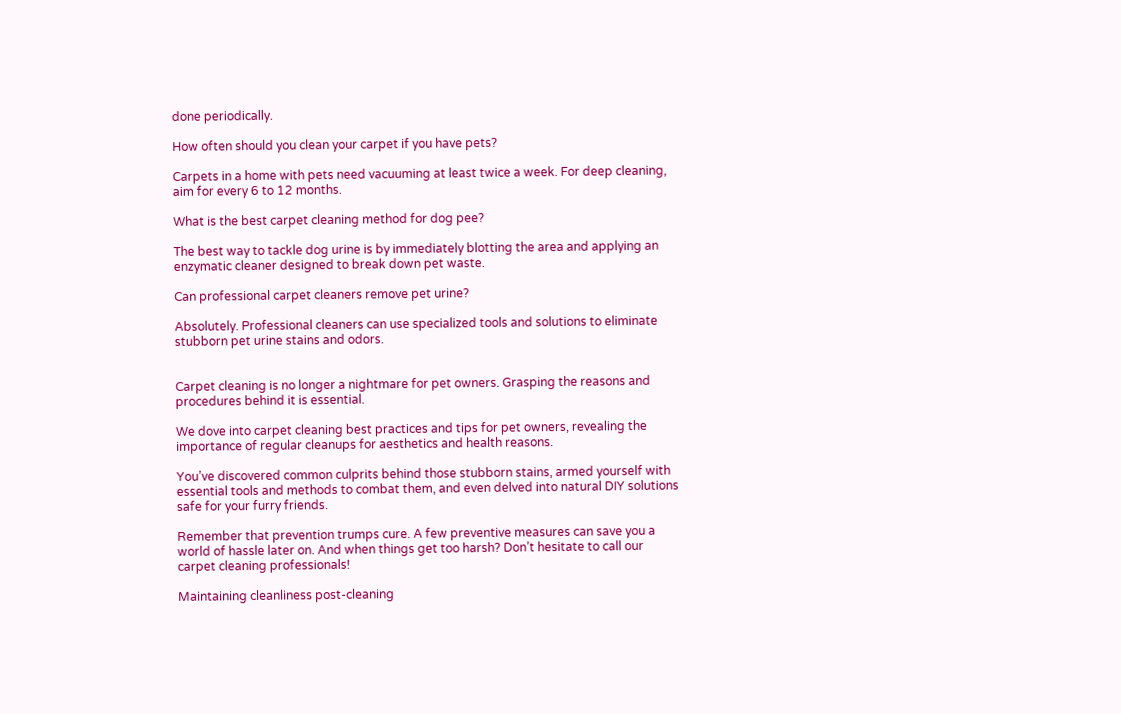done periodically.

How often should you clean your carpet if you have pets?

Carpets in a home with pets need vacuuming at least twice a week. For deep cleaning, aim for every 6 to 12 months.

What is the best carpet cleaning method for dog pee?

The best way to tackle dog urine is by immediately blotting the area and applying an enzymatic cleaner designed to break down pet waste.

Can professional carpet cleaners remove pet urine?

Absolutely. Professional cleaners can use specialized tools and solutions to eliminate stubborn pet urine stains and odors.


Carpet cleaning is no longer a nightmare for pet owners. Grasping the reasons and procedures behind it is essential.

We dove into carpet cleaning best practices and tips for pet owners, revealing the importance of regular cleanups for aesthetics and health reasons.

You’ve discovered common culprits behind those stubborn stains, armed yourself with essential tools and methods to combat them, and even delved into natural DIY solutions safe for your furry friends.

Remember that prevention trumps cure. A few preventive measures can save you a world of hassle later on. And when things get too harsh? Don’t hesitate to call our carpet cleaning professionals!

Maintaining cleanliness post-cleaning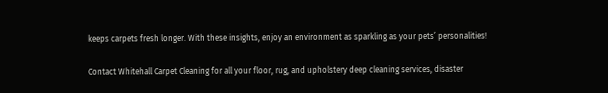keeps carpets fresh longer. With these insights, enjoy an environment as sparkling as your pets’ personalities!

Contact Whitehall Carpet Cleaning for all your floor, rug, and upholstery deep cleaning services, disaster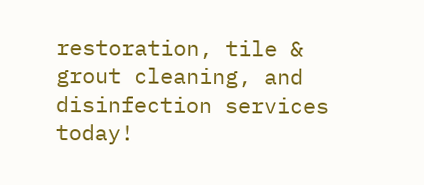restoration, tile & grout cleaning, and disinfection services today!